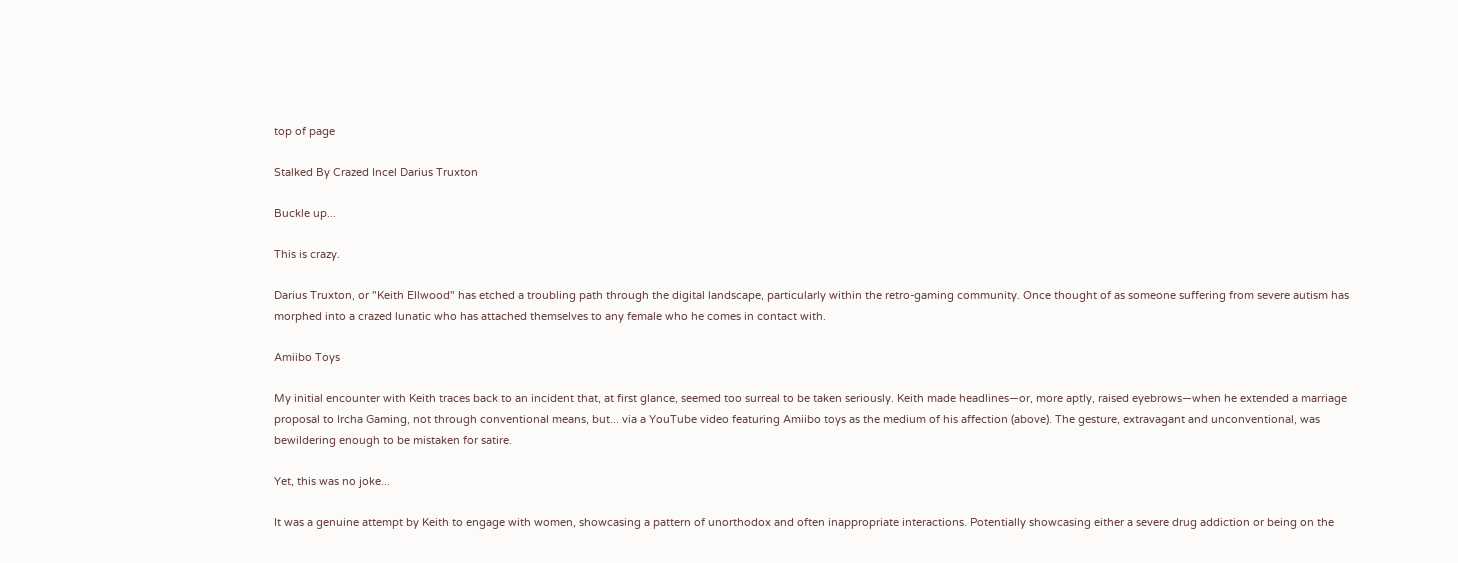top of page

Stalked By Crazed Incel Darius Truxton

Buckle up...

This is crazy.

Darius Truxton, or "Keith Ellwood" has etched a troubling path through the digital landscape, particularly within the retro-gaming community. Once thought of as someone suffering from severe autism has morphed into a crazed lunatic who has attached themselves to any female who he comes in contact with.

Amiibo Toys

My initial encounter with Keith traces back to an incident that, at first glance, seemed too surreal to be taken seriously. Keith made headlines—or, more aptly, raised eyebrows—when he extended a marriage proposal to Ircha Gaming, not through conventional means, but... via a YouTube video featuring Amiibo toys as the medium of his affection (above). The gesture, extravagant and unconventional, was bewildering enough to be mistaken for satire.

Yet, this was no joke...

It was a genuine attempt by Keith to engage with women, showcasing a pattern of unorthodox and often inappropriate interactions. Potentially showcasing either a severe drug addiction or being on the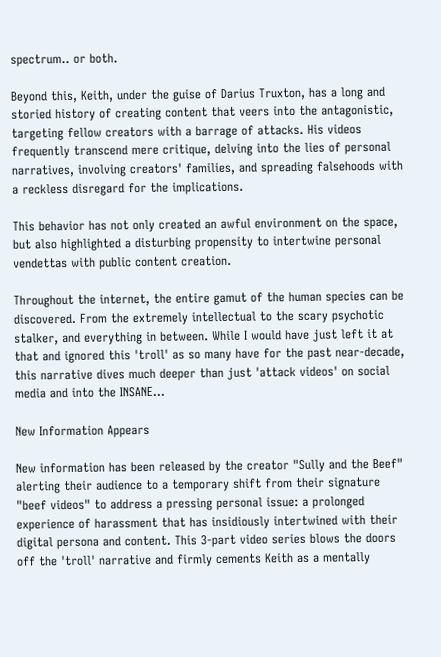spectrum.. or both.

Beyond this, Keith, under the guise of Darius Truxton, has a long and storied history of creating content that veers into the antagonistic, targeting fellow creators with a barrage of attacks. His videos frequently transcend mere critique, delving into the lies of personal narratives, involving creators' families, and spreading falsehoods with a reckless disregard for the implications.

This behavior has not only created an awful environment on the space, but also highlighted a disturbing propensity to intertwine personal vendettas with public content creation.

Throughout the internet, the entire gamut of the human species can be discovered. From the extremely intellectual to the scary psychotic stalker, and everything in between. While I would have just left it at that and ignored this 'troll' as so many have for the past near-decade, this narrative dives much deeper than just 'attack videos' on social media and into the INSANE...

New Information Appears

New information has been released by the creator "Sully and the Beef" alerting their audience to a temporary shift from their signature "beef videos" to address a pressing personal issue: a prolonged experience of harassment that has insidiously intertwined with their digital persona and content. This 3-part video series blows the doors off the 'troll' narrative and firmly cements Keith as a mentally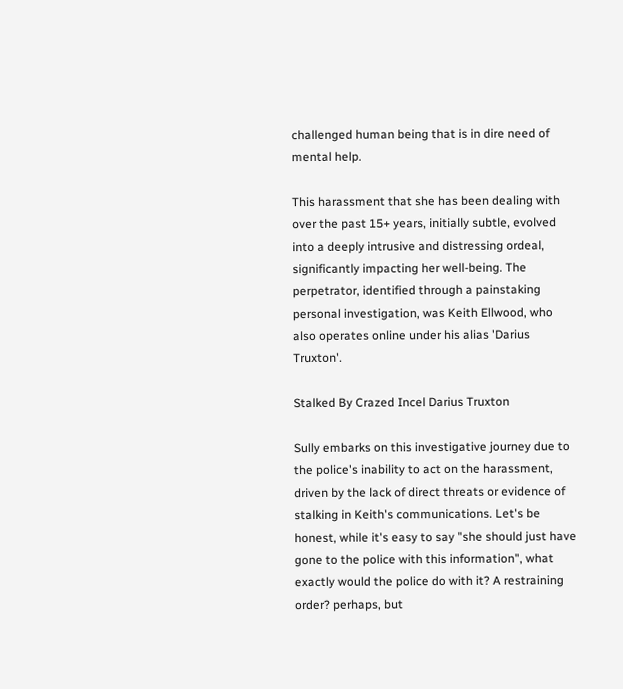challenged human being that is in dire need of mental help.

This harassment that she has been dealing with over the past 15+ years, initially subtle, evolved into a deeply intrusive and distressing ordeal, significantly impacting her well-being. The perpetrator, identified through a painstaking personal investigation, was Keith Ellwood, who also operates online under his alias 'Darius Truxton'.

Stalked By Crazed Incel Darius Truxton

Sully embarks on this investigative journey due to the police's inability to act on the harassment, driven by the lack of direct threats or evidence of stalking in Keith's communications. Let's be honest, while it's easy to say "she should just have gone to the police with this information", what exactly would the police do with it? A restraining order? perhaps, but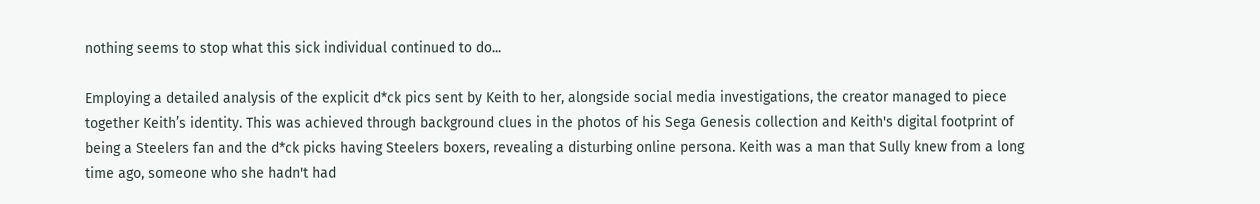nothing seems to stop what this sick individual continued to do...

Employing a detailed analysis of the explicit d*ck pics sent by Keith to her, alongside social media investigations, the creator managed to piece together Keith’s identity. This was achieved through background clues in the photos of his Sega Genesis collection and Keith's digital footprint of being a Steelers fan and the d*ck picks having Steelers boxers, revealing a disturbing online persona. Keith was a man that Sully knew from a long time ago, someone who she hadn't had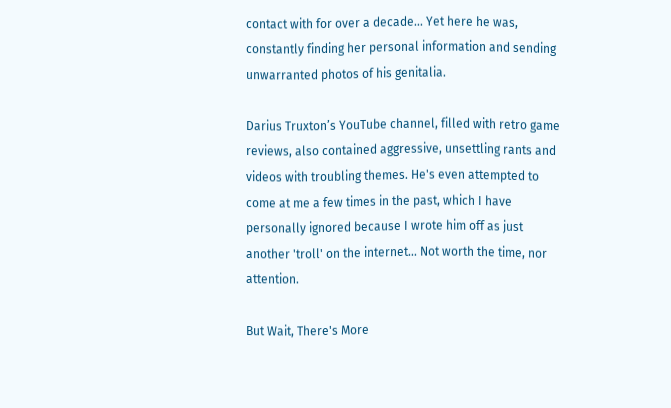contact with for over a decade... Yet here he was, constantly finding her personal information and sending unwarranted photos of his genitalia.

Darius Truxton’s YouTube channel, filled with retro game reviews, also contained aggressive, unsettling rants and videos with troubling themes. He's even attempted to come at me a few times in the past, which I have personally ignored because I wrote him off as just another 'troll' on the internet... Not worth the time, nor attention.

But Wait, There's More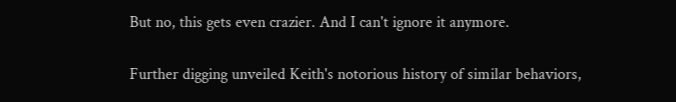But no, this gets even crazier. And I can't ignore it anymore.

Further digging unveiled Keith's notorious history of similar behaviors,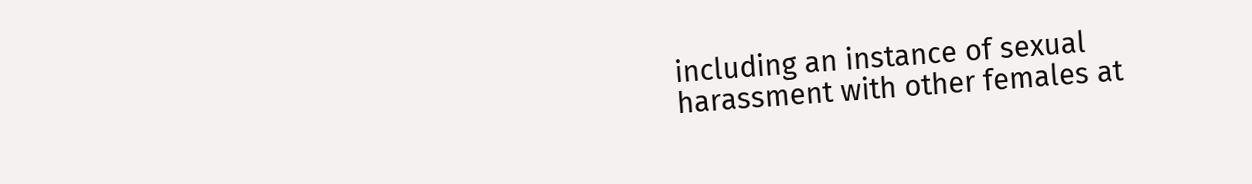including an instance of sexual harassment with other females at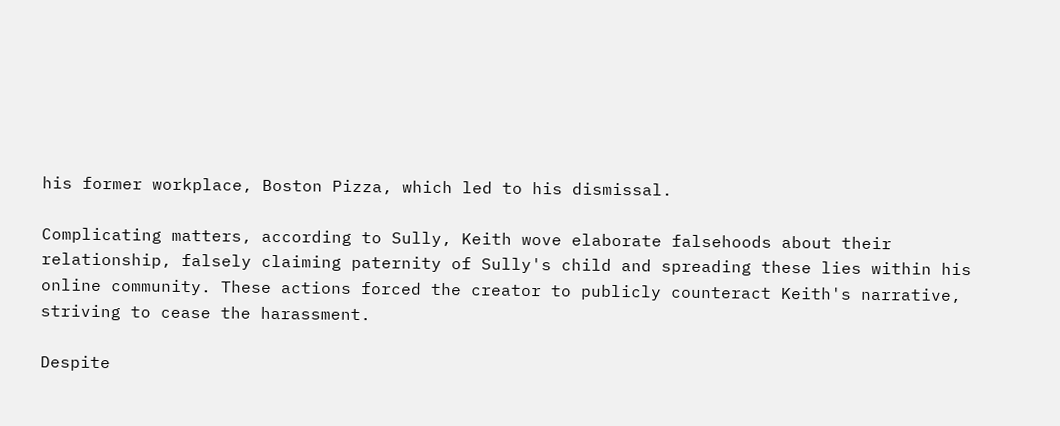his former workplace, Boston Pizza, which led to his dismissal.

Complicating matters, according to Sully, Keith wove elaborate falsehoods about their relationship, falsely claiming paternity of Sully's child and spreading these lies within his online community. These actions forced the creator to publicly counteract Keith's narrative, striving to cease the harassment.

Despite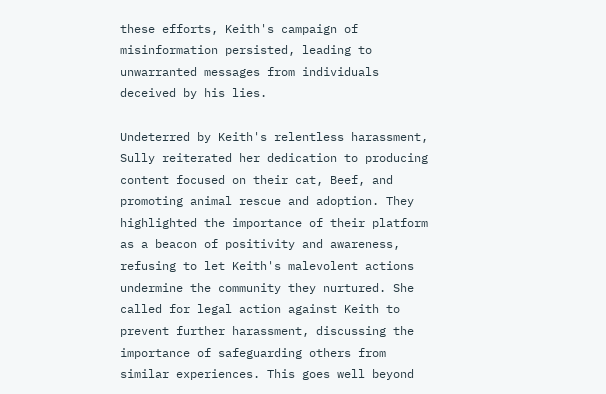these efforts, Keith's campaign of misinformation persisted, leading to unwarranted messages from individuals deceived by his lies.

Undeterred by Keith's relentless harassment, Sully reiterated her dedication to producing content focused on their cat, Beef, and promoting animal rescue and adoption. They highlighted the importance of their platform as a beacon of positivity and awareness, refusing to let Keith's malevolent actions undermine the community they nurtured. She called for legal action against Keith to prevent further harassment, discussing the importance of safeguarding others from similar experiences. This goes well beyond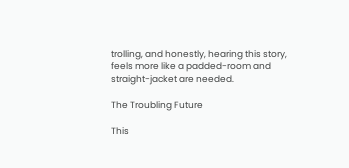trolling, and honestly, hearing this story, feels more like a padded-room and straight-jacket are needed.

The Troubling Future

This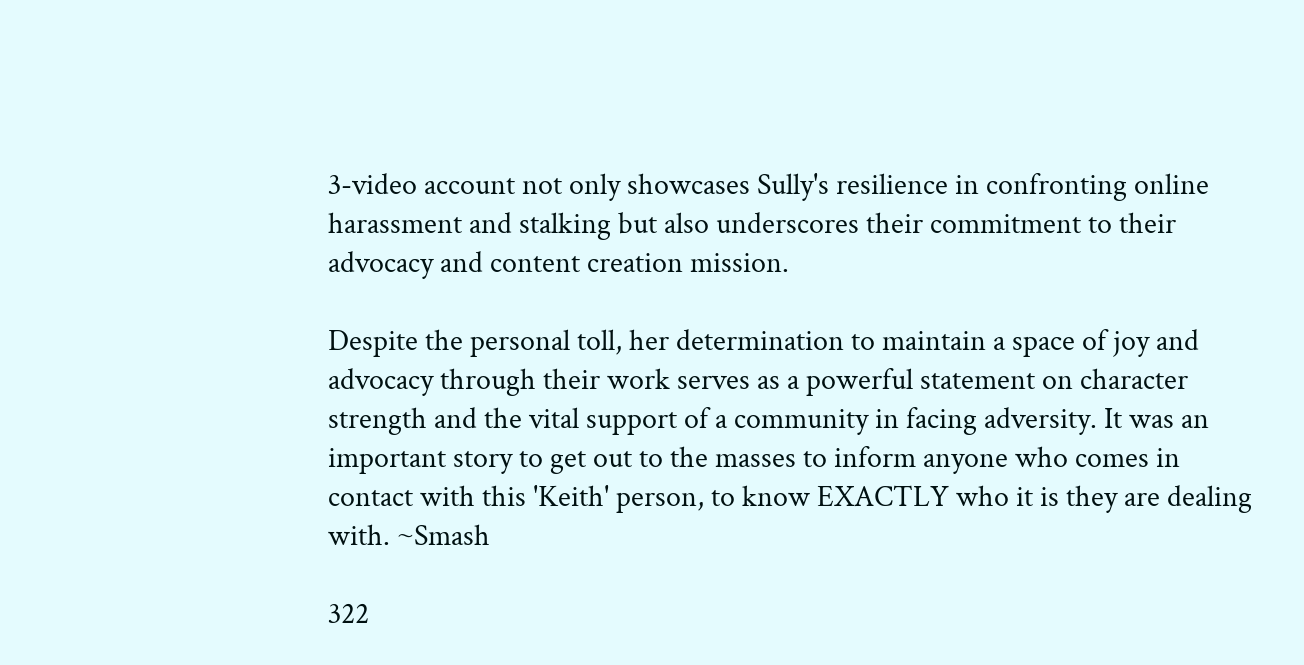3-video account not only showcases Sully's resilience in confronting online harassment and stalking but also underscores their commitment to their advocacy and content creation mission.

Despite the personal toll, her determination to maintain a space of joy and advocacy through their work serves as a powerful statement on character strength and the vital support of a community in facing adversity. It was an important story to get out to the masses to inform anyone who comes in contact with this 'Keith' person, to know EXACTLY who it is they are dealing with. ~Smash

322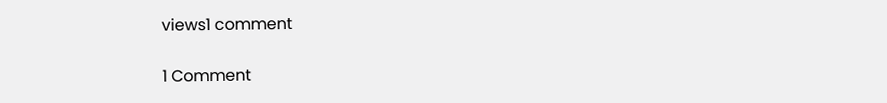views1 comment

1 Comment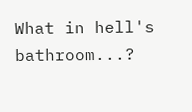What in hell's bathroom...?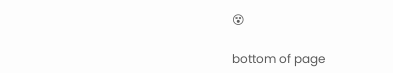😵

bottom of page